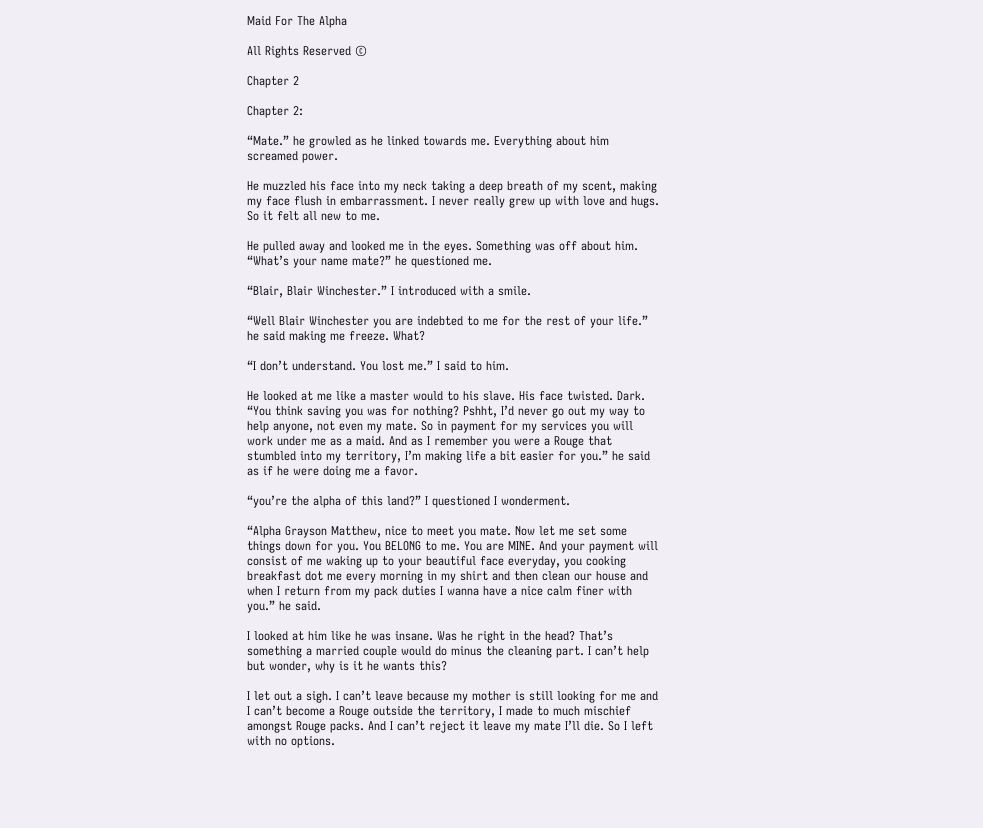Maid For The Alpha

All Rights Reserved ©

Chapter 2

Chapter 2:

“Mate.” he growled as he linked towards me. Everything about him screamed power.

He muzzled his face into my neck taking a deep breath of my scent, making my face flush in embarrassment. I never really grew up with love and hugs. So it felt all new to me.

He pulled away and looked me in the eyes. Something was off about him. “What’s your name mate?” he questioned me.

“Blair, Blair Winchester.” I introduced with a smile.

“Well Blair Winchester you are indebted to me for the rest of your life.” he said making me freeze. What?

“I don’t understand. You lost me.” I said to him.

He looked at me like a master would to his slave. His face twisted. Dark. “You think saving you was for nothing? Pshht, I’d never go out my way to help anyone, not even my mate. So in payment for my services you will work under me as a maid. And as I remember you were a Rouge that stumbled into my territory, I’m making life a bit easier for you.” he said as if he were doing me a favor.

“you’re the alpha of this land?” I questioned I wonderment.

“Alpha Grayson Matthew, nice to meet you mate. Now let me set some things down for you. You BELONG to me. You are MINE. And your payment will consist of me waking up to your beautiful face everyday, you cooking breakfast dot me every morning in my shirt and then clean our house and when I return from my pack duties I wanna have a nice calm finer with you.” he said.

I looked at him like he was insane. Was he right in the head? That’s something a married couple would do minus the cleaning part. I can’t help but wonder, why is it he wants this?

I let out a sigh. I can’t leave because my mother is still looking for me and I can’t become a Rouge outside the territory, I made to much mischief amongst Rouge packs. And I can’t reject it leave my mate I’ll die. So I left with no options.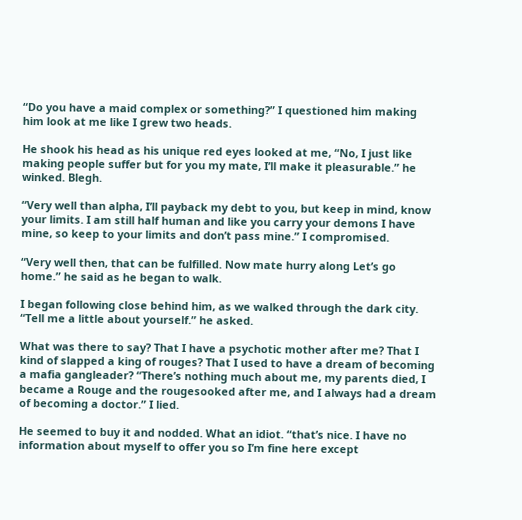“Do you have a maid complex or something?” I questioned him making him look at me like I grew two heads.

He shook his head as his unique red eyes looked at me, “No, I just like making people suffer but for you my mate, I’ll make it pleasurable.” he winked. Blegh.

“Very well than alpha, I’ll payback my debt to you, but keep in mind, know your limits. I am still half human and like you carry your demons I have mine, so keep to your limits and don’t pass mine.” I compromised.

“Very well then, that can be fulfilled. Now mate hurry along Let’s go home.” he said as he began to walk.

I began following close behind him, as we walked through the dark city. “Tell me a little about yourself.” he asked.

What was there to say? That I have a psychotic mother after me? That I kind of slapped a king of rouges? That I used to have a dream of becoming a mafia gangleader? “There’s nothing much about me, my parents died, I became a Rouge and the rougesooked after me, and I always had a dream of becoming a doctor.” I lied.

He seemed to buy it and nodded. What an idiot. “that’s nice. I have no information about myself to offer you so I’m fine here except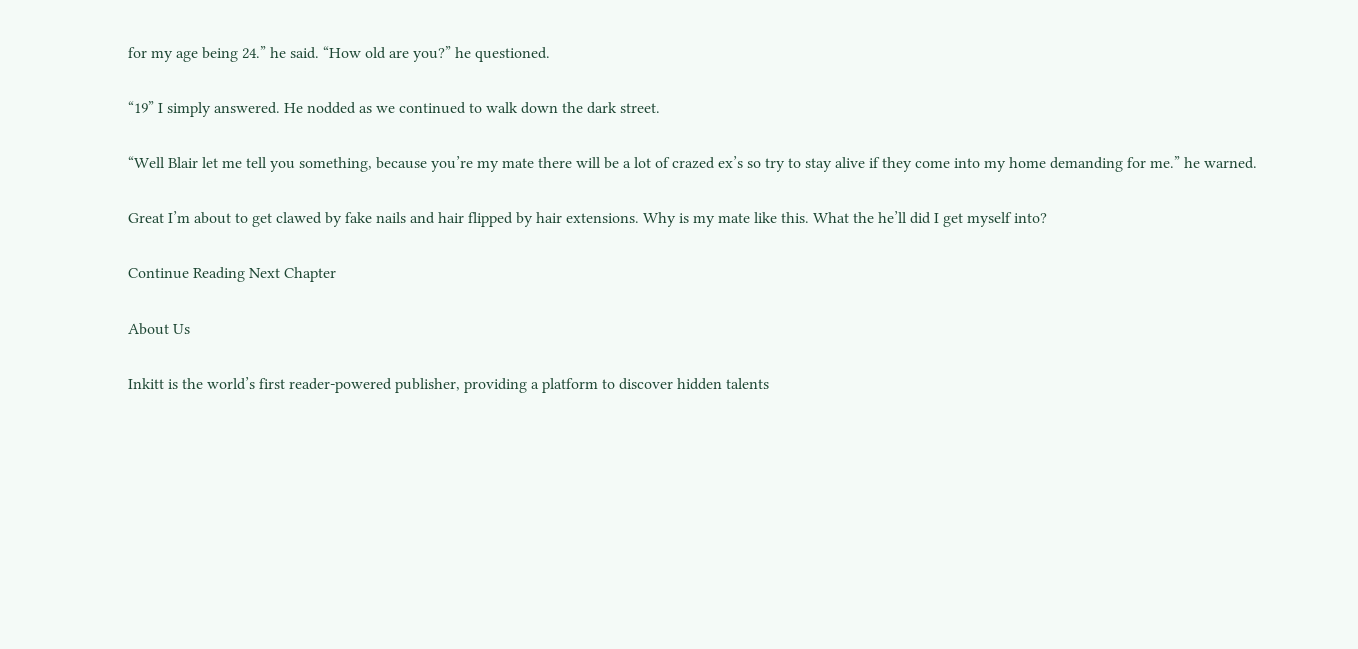for my age being 24.” he said. “How old are you?” he questioned.

“19” I simply answered. He nodded as we continued to walk down the dark street.

“Well Blair let me tell you something, because you’re my mate there will be a lot of crazed ex’s so try to stay alive if they come into my home demanding for me.” he warned.

Great I’m about to get clawed by fake nails and hair flipped by hair extensions. Why is my mate like this. What the he’ll did I get myself into?

Continue Reading Next Chapter

About Us

Inkitt is the world’s first reader-powered publisher, providing a platform to discover hidden talents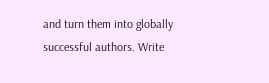and turn them into globally successful authors. Write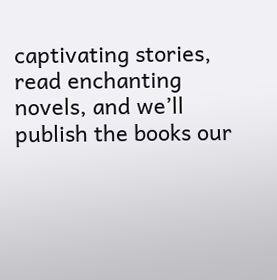captivating stories, read enchanting novels, and we’ll publish the books our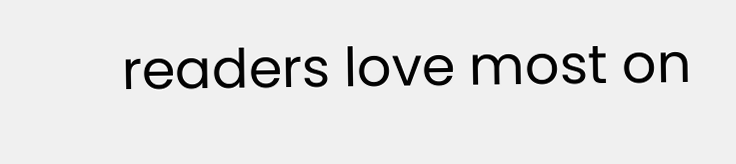readers love most on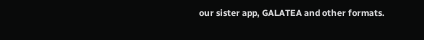our sister app, GALATEA and other formats.